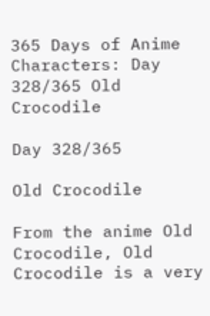365 Days of Anime Characters: Day 328/365 Old Crocodile

Day 328/365

Old Crocodile

From the anime Old Crocodile, Old Crocodile is a very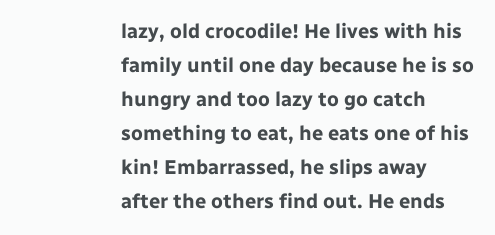lazy, old crocodile! He lives with his family until one day because he is so hungry and too lazy to go catch something to eat, he eats one of his kin! Embarrassed, he slips away after the others find out. He ends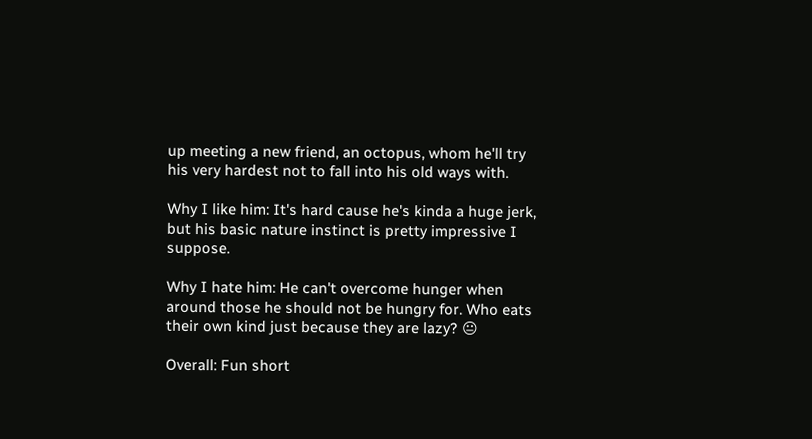up meeting a new friend, an octopus, whom he'll try his very hardest not to fall into his old ways with.

Why I like him: It's hard cause he's kinda a huge jerk, but his basic nature instinct is pretty impressive I suppose.

Why I hate him: He can't overcome hunger when around those he should not be hungry for. Who eats their own kind just because they are lazy? 😐

Overall: Fun short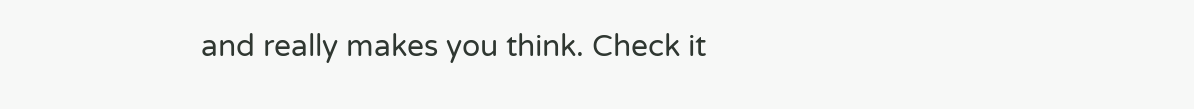and really makes you think. Check it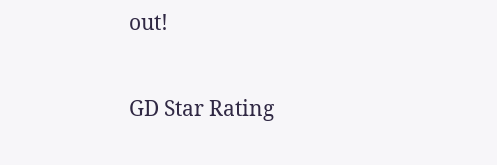out!

GD Star Rating